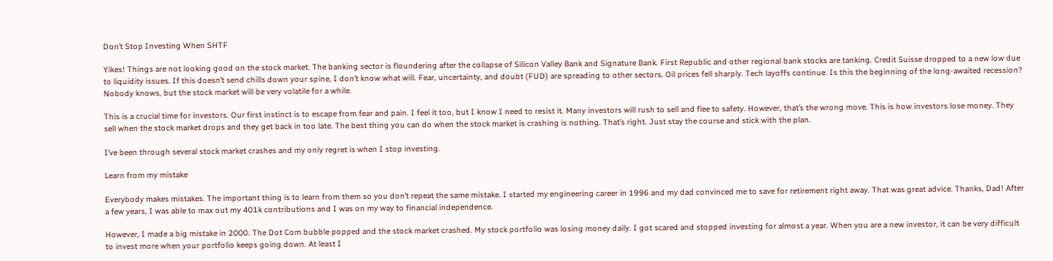Don’t Stop Investing When SHTF

Yikes! Things are not looking good on the stock market. The banking sector is floundering after the collapse of Silicon Valley Bank and Signature Bank. First Republic and other regional bank stocks are tanking. Credit Suisse dropped to a new low due to liquidity issues. If this doesn’t send chills down your spine, I don’t know what will. Fear, uncertainty, and doubt (FUD) are spreading to other sectors. Oil prices fell sharply. Tech layoffs continue. Is this the beginning of the long-awaited recession? Nobody knows, but the stock market will be very volatile for a while.

This is a crucial time for investors. Our first instinct is to escape from fear and pain. I feel it too, but I know I need to resist it. Many investors will rush to sell and flee to safety. However, that’s the wrong move. This is how investors lose money. They sell when the stock market drops and they get back in too late. The best thing you can do when the stock market is crashing is nothing. That’s right. Just stay the course and stick with the plan.

I’ve been through several stock market crashes and my only regret is when I stop investing.

Learn from my mistake

Everybody makes mistakes. The important thing is to learn from them so you don’t repeat the same mistake. I started my engineering career in 1996 and my dad convinced me to save for retirement right away. That was great advice. Thanks, Dad! After a few years, I was able to max out my 401k contributions and I was on my way to financial independence.

However, I made a big mistake in 2000. The Dot Com bubble popped and the stock market crashed. My stock portfolio was losing money daily. I got scared and stopped investing for almost a year. When you are a new investor, it can be very difficult to invest more when your portfolio keeps going down. At least I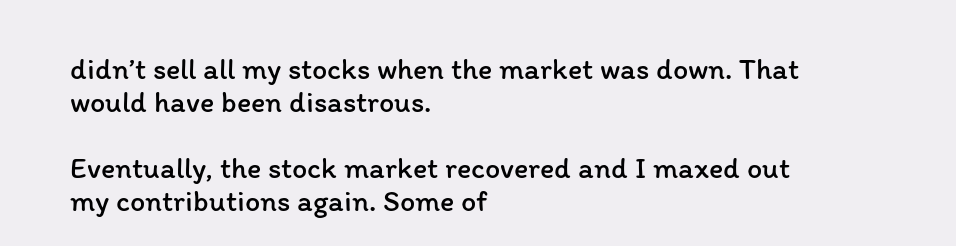didn’t sell all my stocks when the market was down. That would have been disastrous.

Eventually, the stock market recovered and I maxed out my contributions again. Some of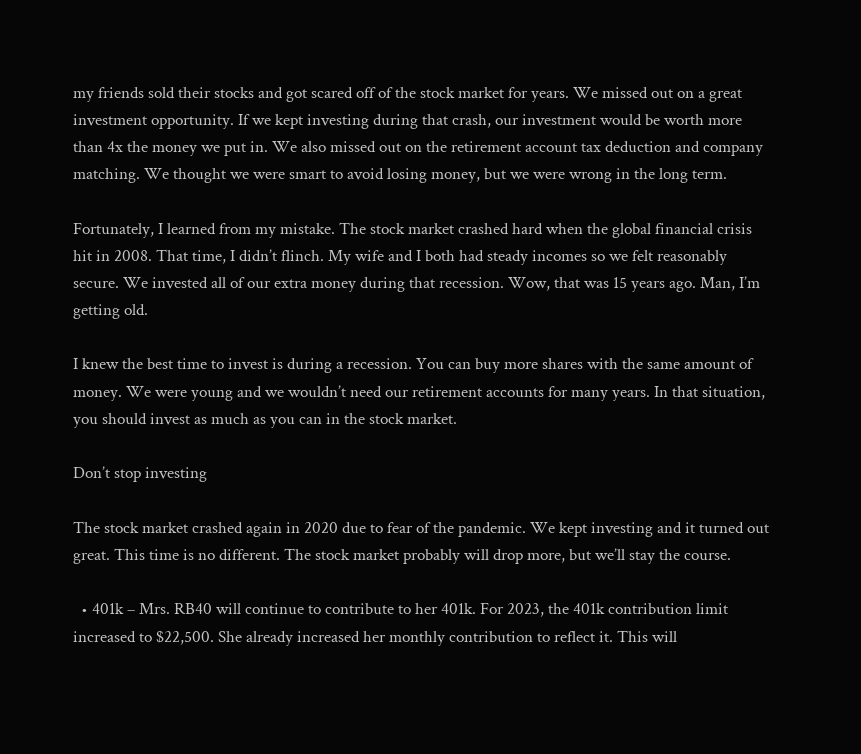my friends sold their stocks and got scared off of the stock market for years. We missed out on a great investment opportunity. If we kept investing during that crash, our investment would be worth more than 4x the money we put in. We also missed out on the retirement account tax deduction and company matching. We thought we were smart to avoid losing money, but we were wrong in the long term.

Fortunately, I learned from my mistake. The stock market crashed hard when the global financial crisis hit in 2008. That time, I didn’t flinch. My wife and I both had steady incomes so we felt reasonably secure. We invested all of our extra money during that recession. Wow, that was 15 years ago. Man, I’m getting old.

I knew the best time to invest is during a recession. You can buy more shares with the same amount of money. We were young and we wouldn’t need our retirement accounts for many years. In that situation, you should invest as much as you can in the stock market.

Don’t stop investing

The stock market crashed again in 2020 due to fear of the pandemic. We kept investing and it turned out great. This time is no different. The stock market probably will drop more, but we’ll stay the course.

  • 401k – Mrs. RB40 will continue to contribute to her 401k. For 2023, the 401k contribution limit increased to $22,500. She already increased her monthly contribution to reflect it. This will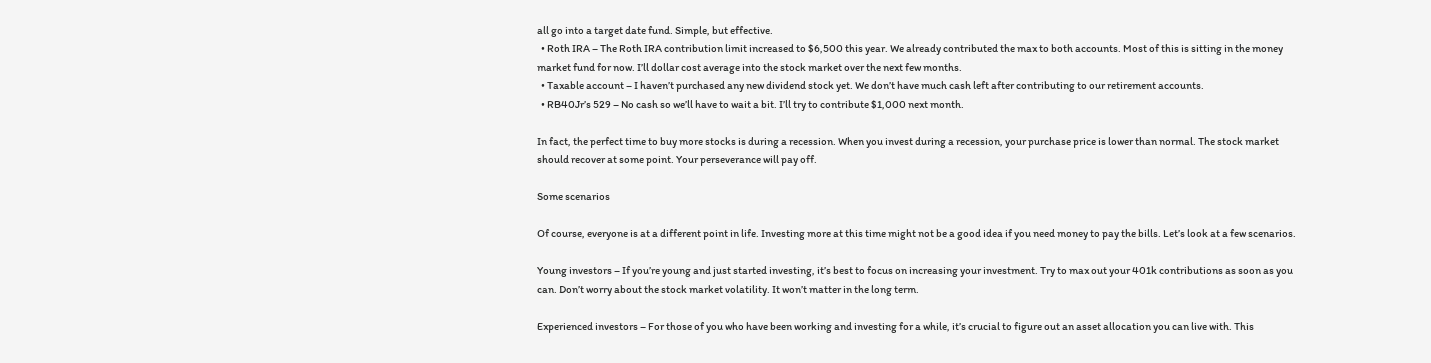all go into a target date fund. Simple, but effective.
  • Roth IRA – The Roth IRA contribution limit increased to $6,500 this year. We already contributed the max to both accounts. Most of this is sitting in the money market fund for now. I’ll dollar cost average into the stock market over the next few months.
  • Taxable account – I haven’t purchased any new dividend stock yet. We don’t have much cash left after contributing to our retirement accounts.
  • RB40Jr’s 529 – No cash so we’ll have to wait a bit. I’ll try to contribute $1,000 next month.

In fact, the perfect time to buy more stocks is during a recession. When you invest during a recession, your purchase price is lower than normal. The stock market should recover at some point. Your perseverance will pay off.

Some scenarios

Of course, everyone is at a different point in life. Investing more at this time might not be a good idea if you need money to pay the bills. Let’s look at a few scenarios.

Young investors – If you’re young and just started investing, it’s best to focus on increasing your investment. Try to max out your 401k contributions as soon as you can. Don’t worry about the stock market volatility. It won’t matter in the long term.

Experienced investors – For those of you who have been working and investing for a while, it’s crucial to figure out an asset allocation you can live with. This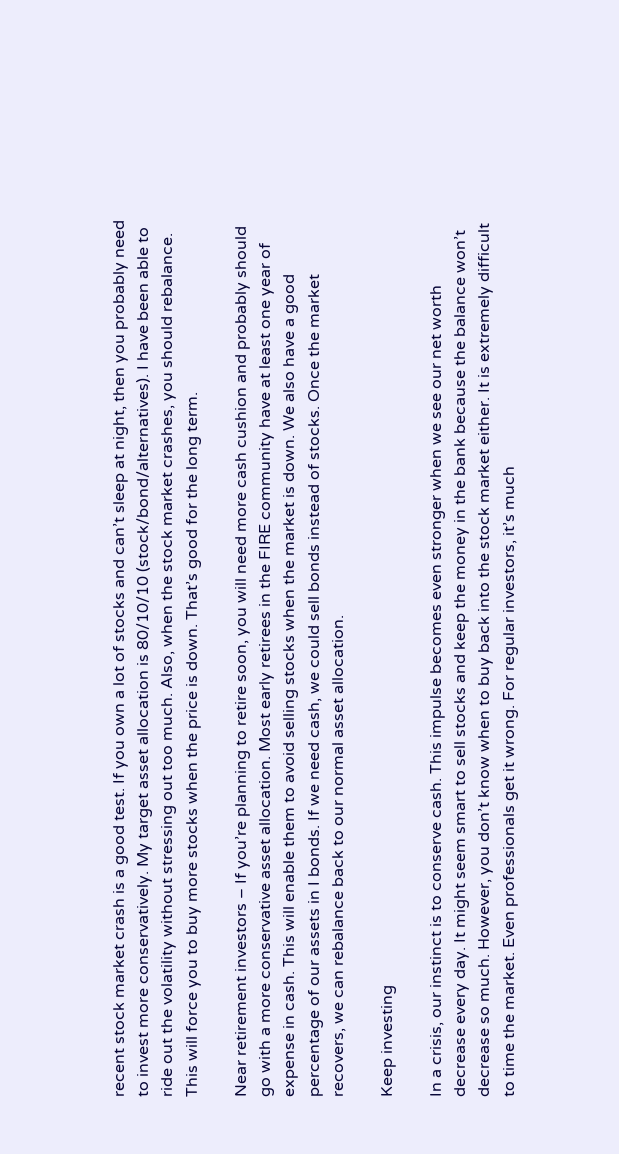recent stock market crash is a good test. If you own a lot of stocks and can’t sleep at night, then you probably need to invest more conservatively. My target asset allocation is 80/10/10 (stock/bond/alternatives). I have been able to ride out the volatility without stressing out too much. Also, when the stock market crashes, you should rebalance. This will force you to buy more stocks when the price is down. That’s good for the long term.

Near retirement investors – If you’re planning to retire soon, you will need more cash cushion and probably should go with a more conservative asset allocation. Most early retirees in the FIRE community have at least one year of expense in cash. This will enable them to avoid selling stocks when the market is down. We also have a good percentage of our assets in I bonds. If we need cash, we could sell bonds instead of stocks. Once the market recovers, we can rebalance back to our normal asset allocation.

Keep investing

In a crisis, our instinct is to conserve cash. This impulse becomes even stronger when we see our net worth decrease every day. It might seem smart to sell stocks and keep the money in the bank because the balance won’t decrease so much. However, you don’t know when to buy back into the stock market either. It is extremely difficult to time the market. Even professionals get it wrong. For regular investors, it’s much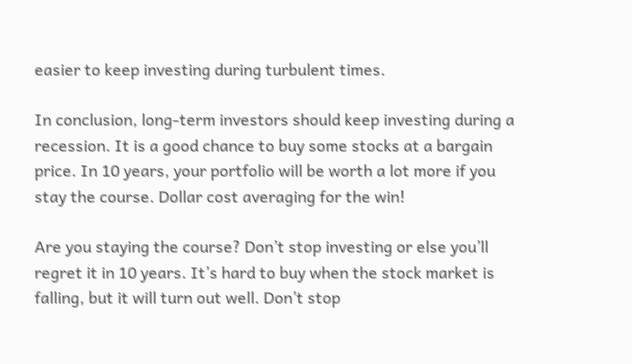easier to keep investing during turbulent times.

In conclusion, long-term investors should keep investing during a recession. It is a good chance to buy some stocks at a bargain price. In 10 years, your portfolio will be worth a lot more if you stay the course. Dollar cost averaging for the win!

Are you staying the course? Don’t stop investing or else you’ll regret it in 10 years. It’s hard to buy when the stock market is falling, but it will turn out well. Don’t stop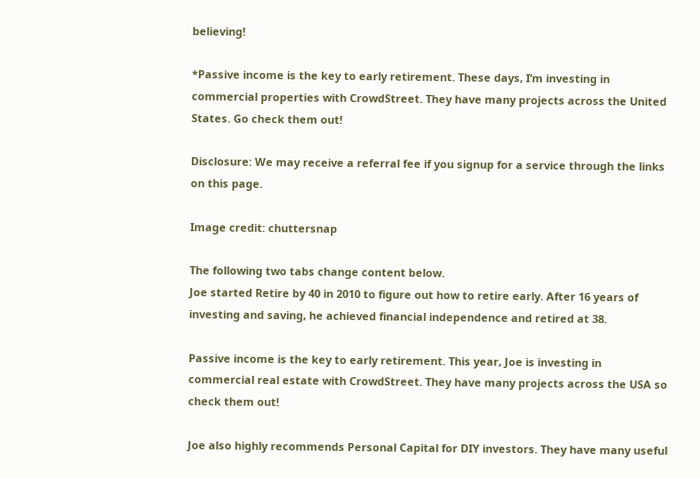believing!

*Passive income is the key to early retirement. These days, I’m investing in commercial properties with CrowdStreet. They have many projects across the United States. Go check them out!

Disclosure: We may receive a referral fee if you signup for a service through the links on this page.

Image credit: chuttersnap

The following two tabs change content below.
Joe started Retire by 40 in 2010 to figure out how to retire early. After 16 years of investing and saving, he achieved financial independence and retired at 38.

Passive income is the key to early retirement. This year, Joe is investing in commercial real estate with CrowdStreet. They have many projects across the USA so check them out!

Joe also highly recommends Personal Capital for DIY investors. They have many useful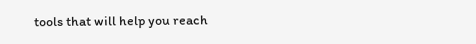tools that will help you reach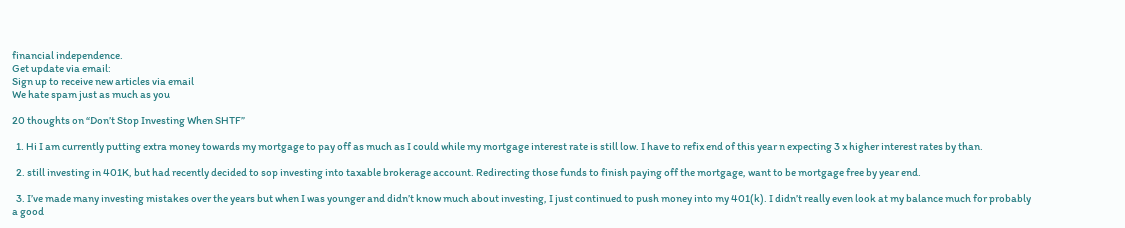financial independence.
Get update via email:
Sign up to receive new articles via email
We hate spam just as much as you

20 thoughts on “Don’t Stop Investing When SHTF”

  1. Hi I am currently putting extra money towards my mortgage to pay off as much as I could while my mortgage interest rate is still low. I have to refix end of this year n expecting 3 x higher interest rates by than.

  2. still investing in 401K, but had recently decided to sop investing into taxable brokerage account. Redirecting those funds to finish paying off the mortgage, want to be mortgage free by year end.

  3. I’ve made many investing mistakes over the years but when I was younger and didn’t know much about investing, I just continued to push money into my 401(k). I didn’t really even look at my balance much for probably a good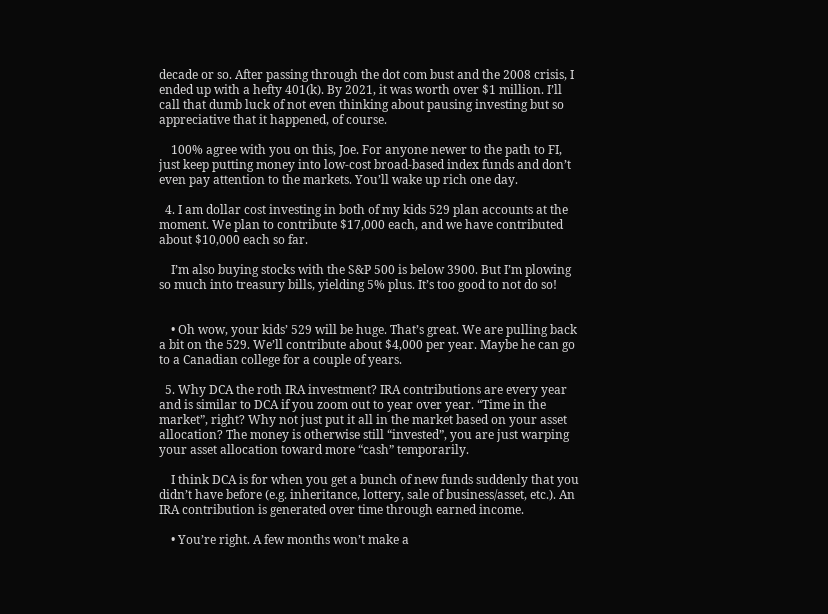decade or so. After passing through the dot com bust and the 2008 crisis, I ended up with a hefty 401(k). By 2021, it was worth over $1 million. I’ll call that dumb luck of not even thinking about pausing investing but so appreciative that it happened, of course.

    100% agree with you on this, Joe. For anyone newer to the path to FI, just keep putting money into low-cost broad-based index funds and don’t even pay attention to the markets. You’ll wake up rich one day.

  4. I am dollar cost investing in both of my kids 529 plan accounts at the moment. We plan to contribute $17,000 each, and we have contributed about $10,000 each so far.

    I’m also buying stocks with the S&P 500 is below 3900. But I’m plowing so much into treasury bills, yielding 5% plus. It’s too good to not do so!


    • Oh wow, your kids’ 529 will be huge. That’s great. We are pulling back a bit on the 529. We’ll contribute about $4,000 per year. Maybe he can go to a Canadian college for a couple of years.

  5. Why DCA the roth IRA investment? IRA contributions are every year and is similar to DCA if you zoom out to year over year. “Time in the market”, right? Why not just put it all in the market based on your asset allocation? The money is otherwise still “invested”, you are just warping your asset allocation toward more “cash” temporarily.

    I think DCA is for when you get a bunch of new funds suddenly that you didn’t have before (e.g. inheritance, lottery, sale of business/asset, etc.). An IRA contribution is generated over time through earned income.

    • You’re right. A few months won’t make a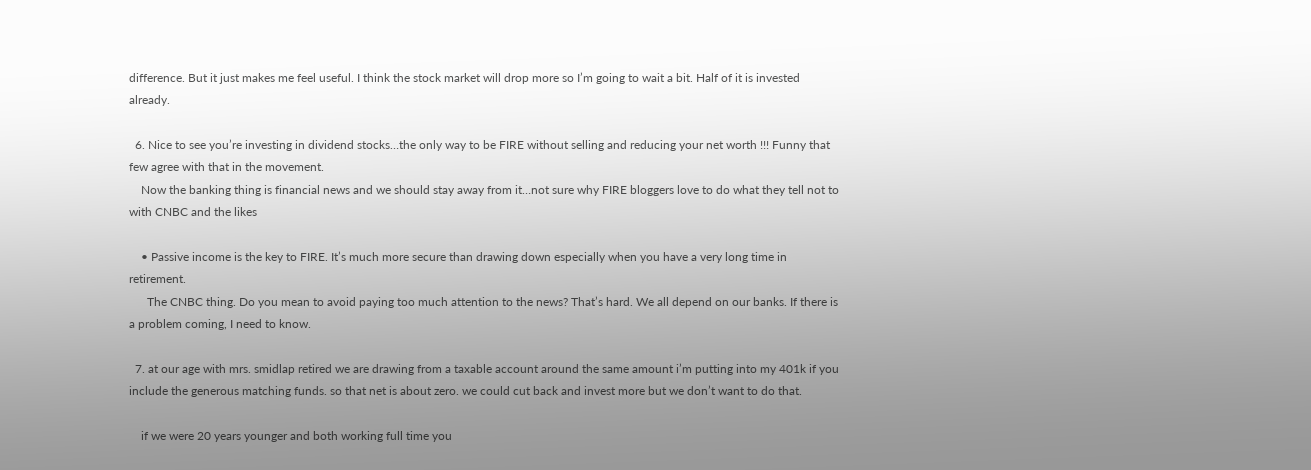difference. But it just makes me feel useful. I think the stock market will drop more so I’m going to wait a bit. Half of it is invested already.

  6. Nice to see you’re investing in dividend stocks…the only way to be FIRE without selling and reducing your net worth !!! Funny that few agree with that in the movement.
    Now the banking thing is financial news and we should stay away from it…not sure why FIRE bloggers love to do what they tell not to with CNBC and the likes

    • Passive income is the key to FIRE. It’s much more secure than drawing down especially when you have a very long time in retirement.
      The CNBC thing. Do you mean to avoid paying too much attention to the news? That’s hard. We all depend on our banks. If there is a problem coming, I need to know.

  7. at our age with mrs. smidlap retired we are drawing from a taxable account around the same amount i’m putting into my 401k if you include the generous matching funds. so that net is about zero. we could cut back and invest more but we don’t want to do that.

    if we were 20 years younger and both working full time you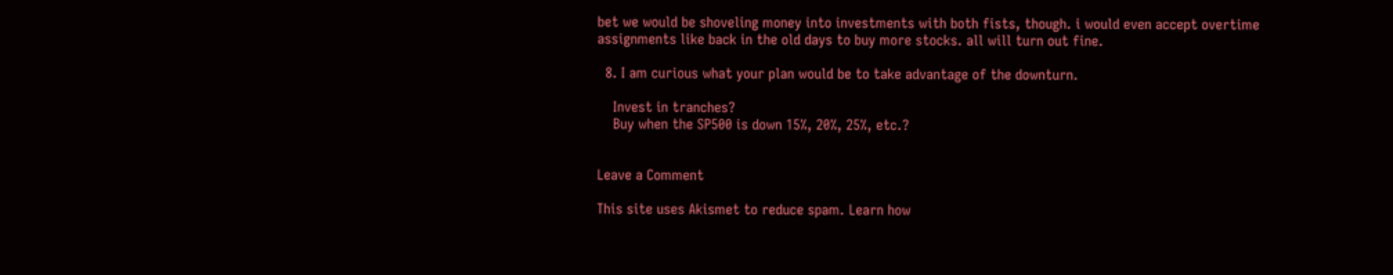bet we would be shoveling money into investments with both fists, though. i would even accept overtime assignments like back in the old days to buy more stocks. all will turn out fine.

  8. I am curious what your plan would be to take advantage of the downturn.

    Invest in tranches?
    Buy when the SP500 is down 15%, 20%, 25%, etc.?


Leave a Comment

This site uses Akismet to reduce spam. Learn how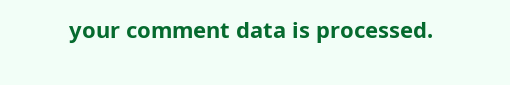your comment data is processed.